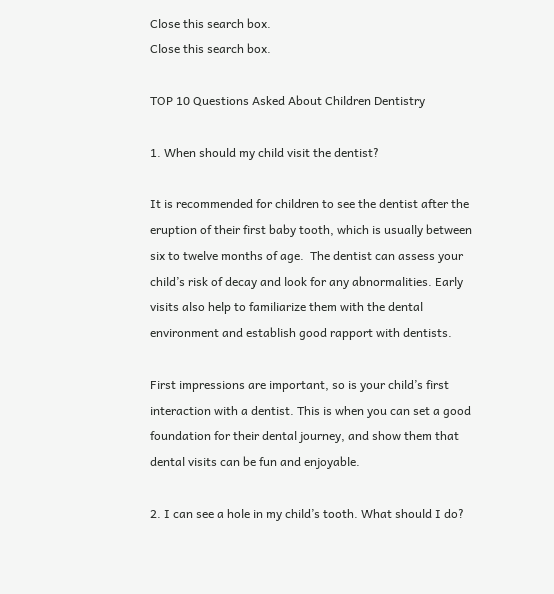Close this search box.
Close this search box.

TOP 10 Questions Asked About Children Dentistry

1. When should my child visit the dentist?

It is recommended for children to see the dentist after the eruption of their first baby tooth, which is usually between six to twelve months of age.  The dentist can assess your child’s risk of decay and look for any abnormalities. Early visits also help to familiarize them with the dental environment and establish good rapport with dentists.

First impressions are important, so is your child’s first interaction with a dentist. This is when you can set a good foundation for their dental journey, and show them that dental visits can be fun and enjoyable.

2. I can see a hole in my child’s tooth. What should I do?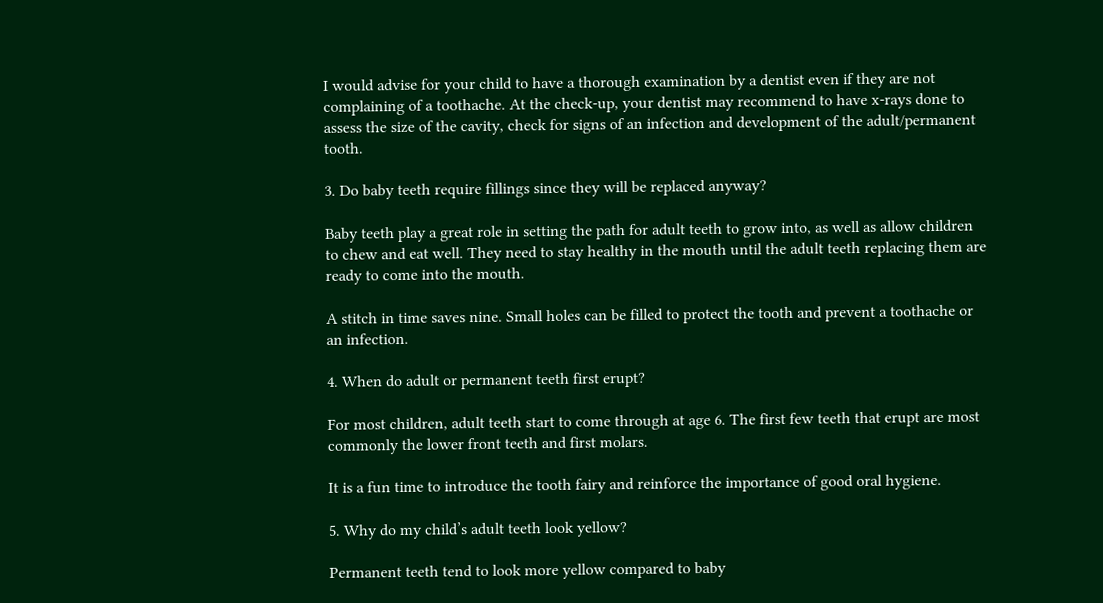I would advise for your child to have a thorough examination by a dentist even if they are not complaining of a toothache. At the check-up, your dentist may recommend to have x-rays done to assess the size of the cavity, check for signs of an infection and development of the adult/permanent tooth.

3. Do baby teeth require fillings since they will be replaced anyway?

Baby teeth play a great role in setting the path for adult teeth to grow into, as well as allow children to chew and eat well. They need to stay healthy in the mouth until the adult teeth replacing them are ready to come into the mouth.

A stitch in time saves nine. Small holes can be filled to protect the tooth and prevent a toothache or an infection.

4. When do adult or permanent teeth first erupt?

For most children, adult teeth start to come through at age 6. The first few teeth that erupt are most commonly the lower front teeth and first molars.

It is a fun time to introduce the tooth fairy and reinforce the importance of good oral hygiene.

5. Why do my child’s adult teeth look yellow?

Permanent teeth tend to look more yellow compared to baby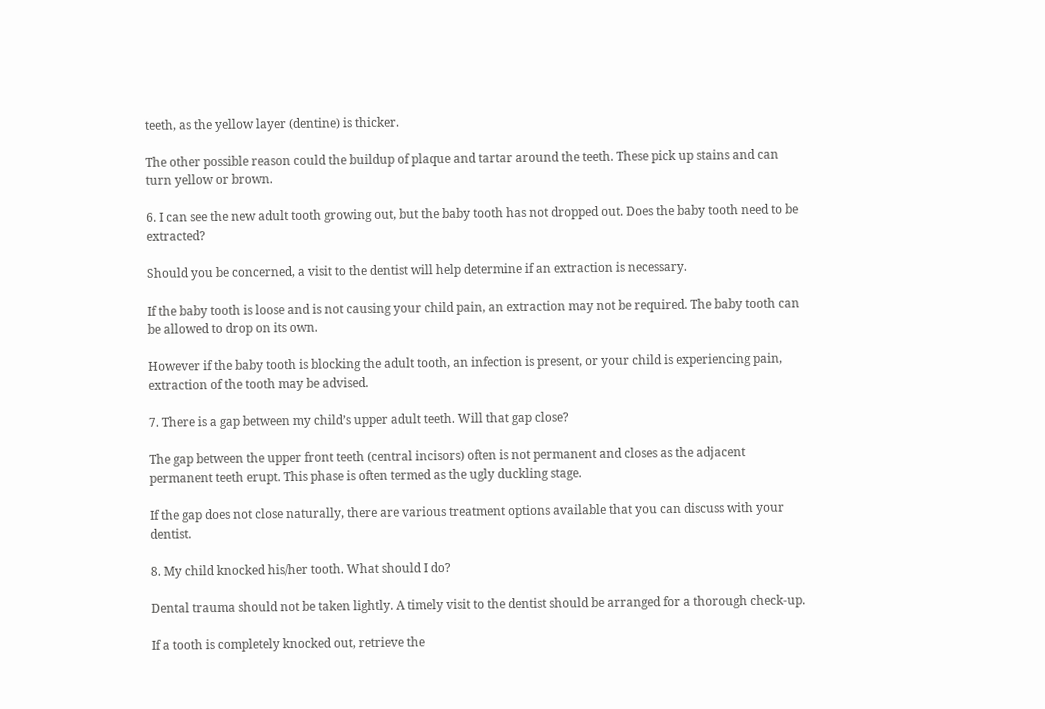teeth, as the yellow layer (dentine) is thicker.

The other possible reason could the buildup of plaque and tartar around the teeth. These pick up stains and can turn yellow or brown.

6. I can see the new adult tooth growing out, but the baby tooth has not dropped out. Does the baby tooth need to be extracted?

Should you be concerned, a visit to the dentist will help determine if an extraction is necessary.

If the baby tooth is loose and is not causing your child pain, an extraction may not be required. The baby tooth can be allowed to drop on its own.

However if the baby tooth is blocking the adult tooth, an infection is present, or your child is experiencing pain, extraction of the tooth may be advised.

7. There is a gap between my child’s upper adult teeth. Will that gap close?

The gap between the upper front teeth (central incisors) often is not permanent and closes as the adjacent permanent teeth erupt. This phase is often termed as the ugly duckling stage.

If the gap does not close naturally, there are various treatment options available that you can discuss with your dentist.

8. My child knocked his/her tooth. What should I do?

Dental trauma should not be taken lightly. A timely visit to the dentist should be arranged for a thorough check-up.

If a tooth is completely knocked out, retrieve the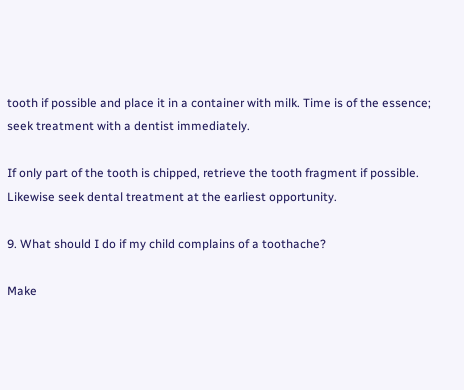tooth if possible and place it in a container with milk. Time is of the essence; seek treatment with a dentist immediately.

If only part of the tooth is chipped, retrieve the tooth fragment if possible. Likewise seek dental treatment at the earliest opportunity.

9. What should I do if my child complains of a toothache?

Make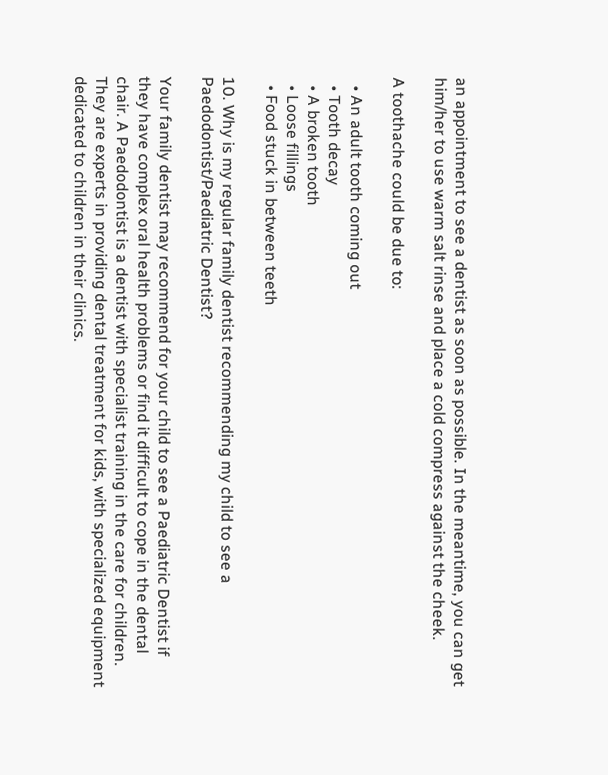an appointment to see a dentist as soon as possible. In the meantime, you can get him/her to use warm salt rinse and place a cold compress against the cheek.

A toothache could be due to:

  • An adult tooth coming out
  • Tooth decay
  • A broken tooth
  • Loose fillings
  • Food stuck in between teeth

10. Why is my regular family dentist recommending my child to see a Paedodontist/Paediatric Dentist?

Your family dentist may recommend for your child to see a Paediatric Dentist if they have complex oral health problems or find it difficult to cope in the dental chair. A Paedodontist is a dentist with specialist training in the care for children.  They are experts in providing dental treatment for kids, with specialized equipment dedicated to children in their clinics.